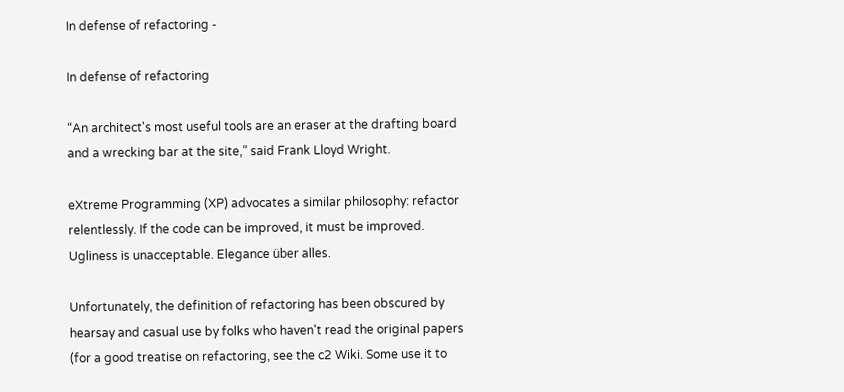In defense of refactoring -

In defense of refactoring

“An architect's most useful tools are an eraser at the drafting board and a wrecking bar at the site,” said Frank Lloyd Wright.

eXtreme Programming (XP) advocates a similar philosophy: refactor relentlessly. If the code can be improved, it must be improved. Ugliness is unacceptable. Elegance über alles.

Unfortunately, the definition of refactoring has been obscured by hearsay and casual use by folks who haven't read the original papers (for a good treatise on refactoring, see the c2 Wiki. Some use it to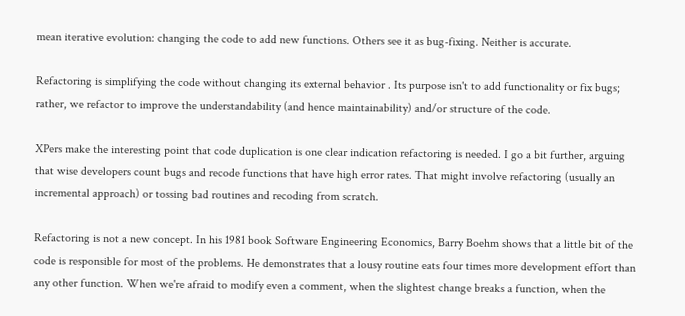mean iterative evolution: changing the code to add new functions. Others see it as bug-fixing. Neither is accurate.

Refactoring is simplifying the code without changing its external behavior . Its purpose isn't to add functionality or fix bugs; rather, we refactor to improve the understandability (and hence maintainability) and/or structure of the code.

XPers make the interesting point that code duplication is one clear indication refactoring is needed. I go a bit further, arguing that wise developers count bugs and recode functions that have high error rates. That might involve refactoring (usually an incremental approach) or tossing bad routines and recoding from scratch.

Refactoring is not a new concept. In his 1981 book Software Engineering Economics, Barry Boehm shows that a little bit of the code is responsible for most of the problems. He demonstrates that a lousy routine eats four times more development effort than any other function. When we're afraid to modify even a comment, when the slightest change breaks a function, when the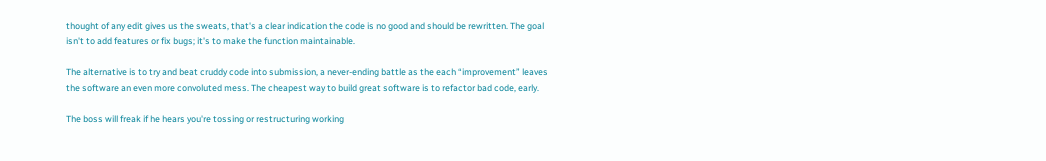thought of any edit gives us the sweats, that's a clear indication the code is no good and should be rewritten. The goal isn't to add features or fix bugs; it's to make the function maintainable.

The alternative is to try and beat cruddy code into submission, a never-ending battle as the each “improvement” leaves the software an even more convoluted mess. The cheapest way to build great software is to refactor bad code, early.

The boss will freak if he hears you're tossing or restructuring working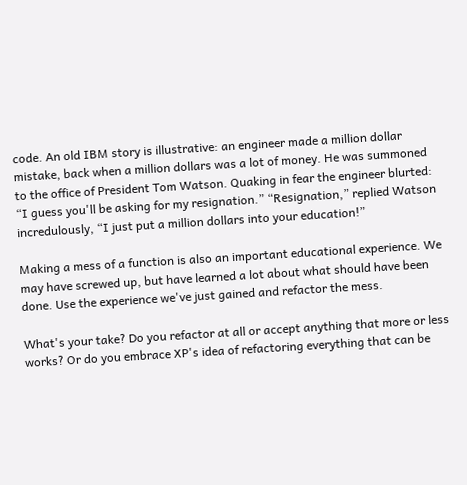code. An old IBM story is illustrative: an engineer made a million dollar mistake, back when a million dollars was a lot of money. He was summoned to the office of President Tom Watson. Quaking in fear the engineer blurted: “I guess you'll be asking for my resignation.” “Resignation,” replied Watson incredulously, “I just put a million dollars into your education!”

Making a mess of a function is also an important educational experience. We may have screwed up, but have learned a lot about what should have been done. Use the experience we've just gained and refactor the mess.

What's your take? Do you refactor at all or accept anything that more or less works? Or do you embrace XP's idea of refactoring everything that can be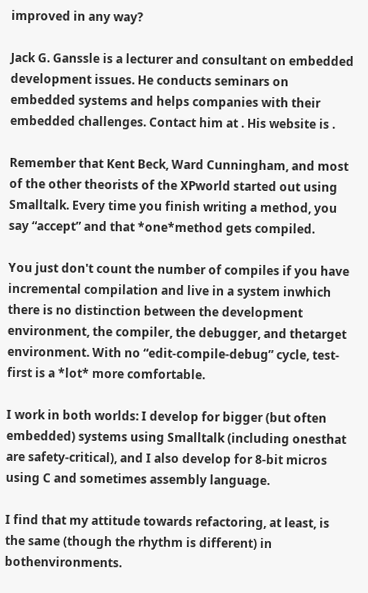improved in any way?

Jack G. Ganssle is a lecturer and consultant on embedded development issues. He conducts seminars on embedded systems and helps companies with their embedded challenges. Contact him at . His website is .

Remember that Kent Beck, Ward Cunningham, and most of the other theorists of the XPworld started out using Smalltalk. Every time you finish writing a method, you say “accept” and that *one*method gets compiled.

You just don't count the number of compiles if you have incremental compilation and live in a system inwhich there is no distinction between the development environment, the compiler, the debugger, and thetarget environment. With no “edit-compile-debug” cycle, test-first is a *lot* more comfortable.

I work in both worlds: I develop for bigger (but often embedded) systems using Smalltalk (including onesthat are safety-critical), and I also develop for 8-bit micros using C and sometimes assembly language.

I find that my attitude towards refactoring, at least, is the same (though the rhythm is different) in bothenvironments.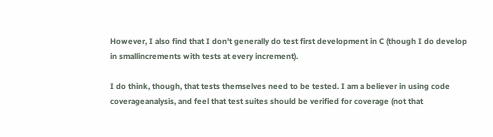However, I also find that I don't generally do test first development in C (though I do develop in smallincrements with tests at every increment).

I do think, though, that tests themselves need to be tested. I am a believer in using code coverageanalysis, and feel that test suites should be verified for coverage (not that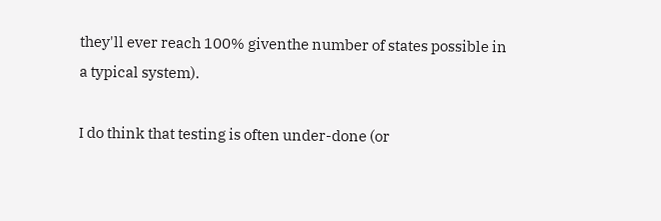they'll ever reach 100% giventhe number of states possible in a typical system).

I do think that testing is often under-done (or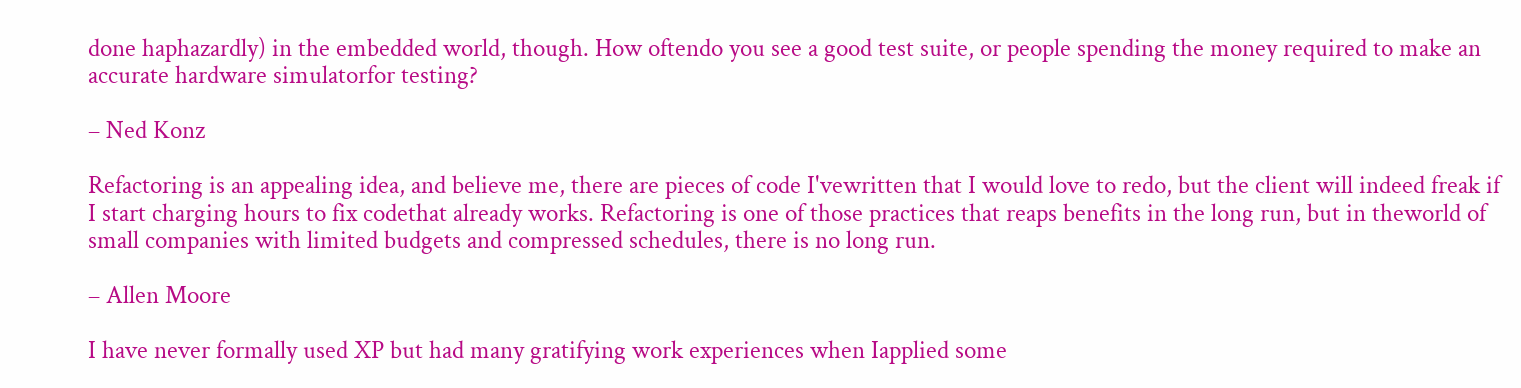done haphazardly) in the embedded world, though. How oftendo you see a good test suite, or people spending the money required to make an accurate hardware simulatorfor testing?

– Ned Konz

Refactoring is an appealing idea, and believe me, there are pieces of code I'vewritten that I would love to redo, but the client will indeed freak if I start charging hours to fix codethat already works. Refactoring is one of those practices that reaps benefits in the long run, but in theworld of small companies with limited budgets and compressed schedules, there is no long run.

– Allen Moore

I have never formally used XP but had many gratifying work experiences when Iapplied some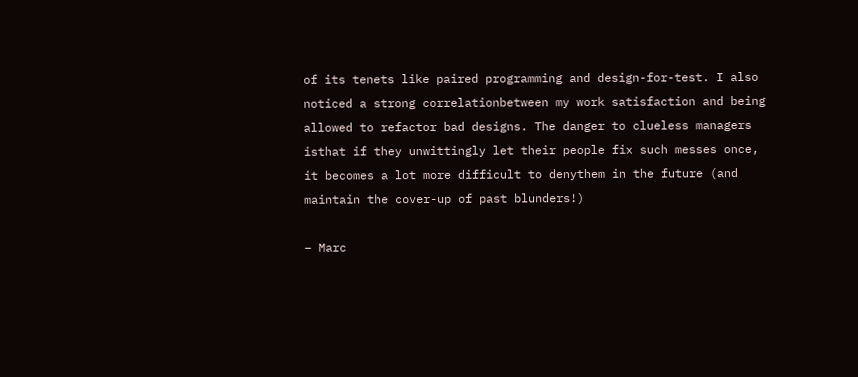of its tenets like paired programming and design-for-test. I also noticed a strong correlationbetween my work satisfaction and being allowed to refactor bad designs. The danger to clueless managers isthat if they unwittingly let their people fix such messes once, it becomes a lot more difficult to denythem in the future (and maintain the cover-up of past blunders!)

– Marc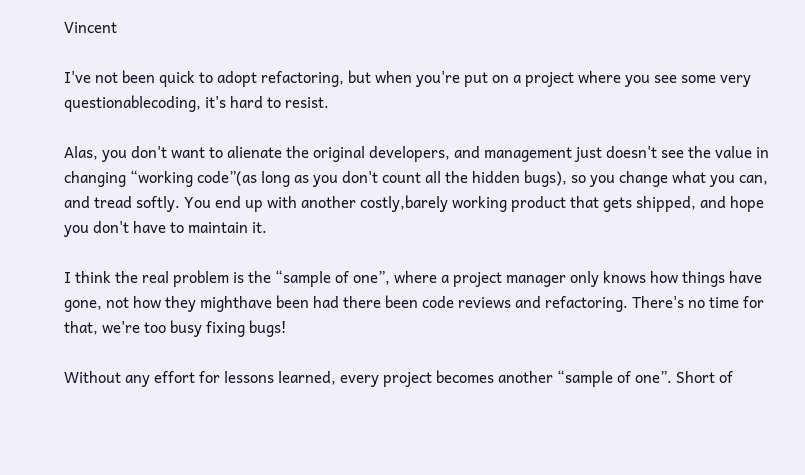Vincent

I've not been quick to adopt refactoring, but when you're put on a project where you see some very questionablecoding, it's hard to resist.

Alas, you don't want to alienate the original developers, and management just doesn't see the value in changing “working code”(as long as you don't count all the hidden bugs), so you change what you can, and tread softly. You end up with another costly,barely working product that gets shipped, and hope you don't have to maintain it.

I think the real problem is the “sample of one”, where a project manager only knows how things have gone, not how they mighthave been had there been code reviews and refactoring. There's no time for that, we're too busy fixing bugs!

Without any effort for lessons learned, every project becomes another “sample of one”. Short of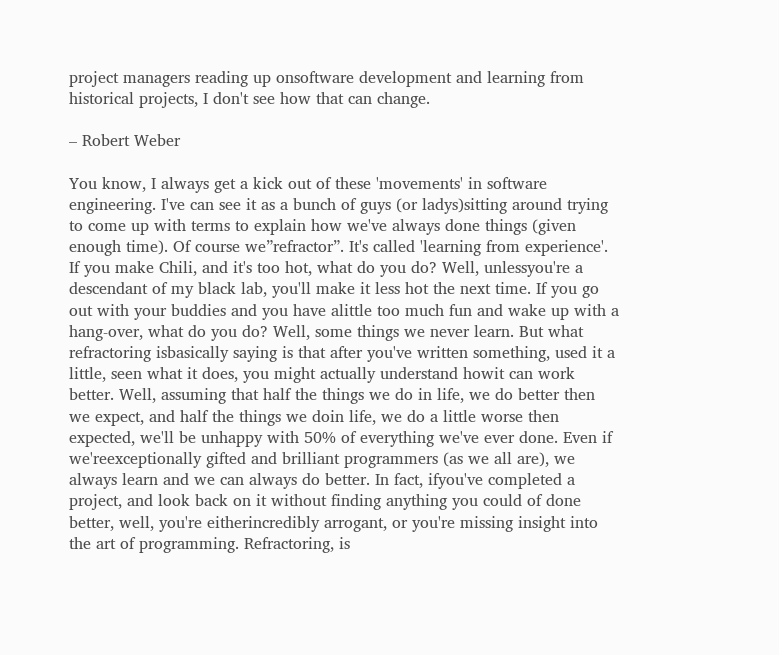project managers reading up onsoftware development and learning from historical projects, I don't see how that can change.

– Robert Weber

You know, I always get a kick out of these 'movements' in software engineering. I've can see it as a bunch of guys (or ladys)sitting around trying to come up with terms to explain how we've always done things (given enough time). Of course we”refractor”. It's called 'learning from experience'. If you make Chili, and it's too hot, what do you do? Well, unlessyou're a descendant of my black lab, you'll make it less hot the next time. If you go out with your buddies and you have alittle too much fun and wake up with a hang-over, what do you do? Well, some things we never learn. But what refractoring isbasically saying is that after you've written something, used it a little, seen what it does, you might actually understand howit can work better. Well, assuming that half the things we do in life, we do better then we expect, and half the things we doin life, we do a little worse then expected, we'll be unhappy with 50% of everything we've ever done. Even if we'reexceptionally gifted and brilliant programmers (as we all are), we always learn and we can always do better. In fact, ifyou've completed a project, and look back on it without finding anything you could of done better, well, you're eitherincredibly arrogant, or you're missing insight into the art of programming. Refractoring, is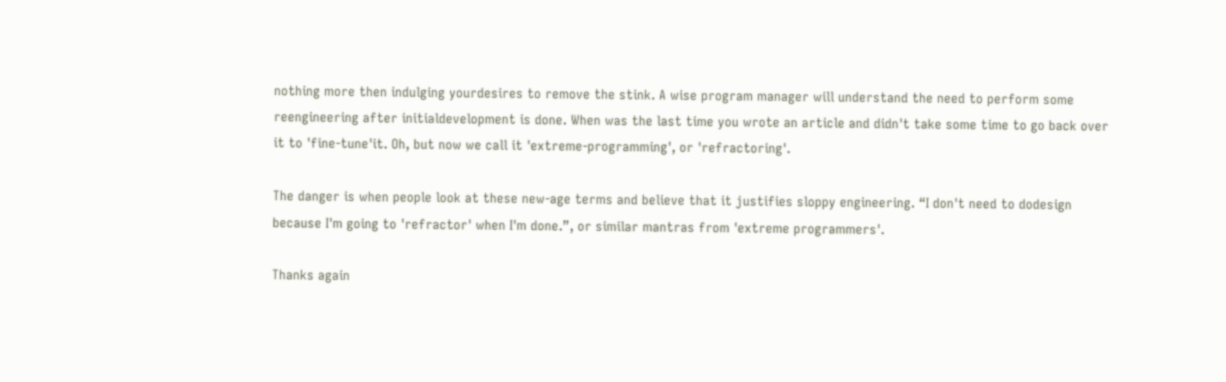nothing more then indulging yourdesires to remove the stink. A wise program manager will understand the need to perform some reengineering after initialdevelopment is done. When was the last time you wrote an article and didn't take some time to go back over it to 'fine-tune'it. Oh, but now we call it 'extreme-programming', or 'refractoring'.

The danger is when people look at these new-age terms and believe that it justifies sloppy engineering. “I don't need to dodesign because I'm going to 'refractor' when I'm done.”, or similar mantras from 'extreme programmers'.

Thanks again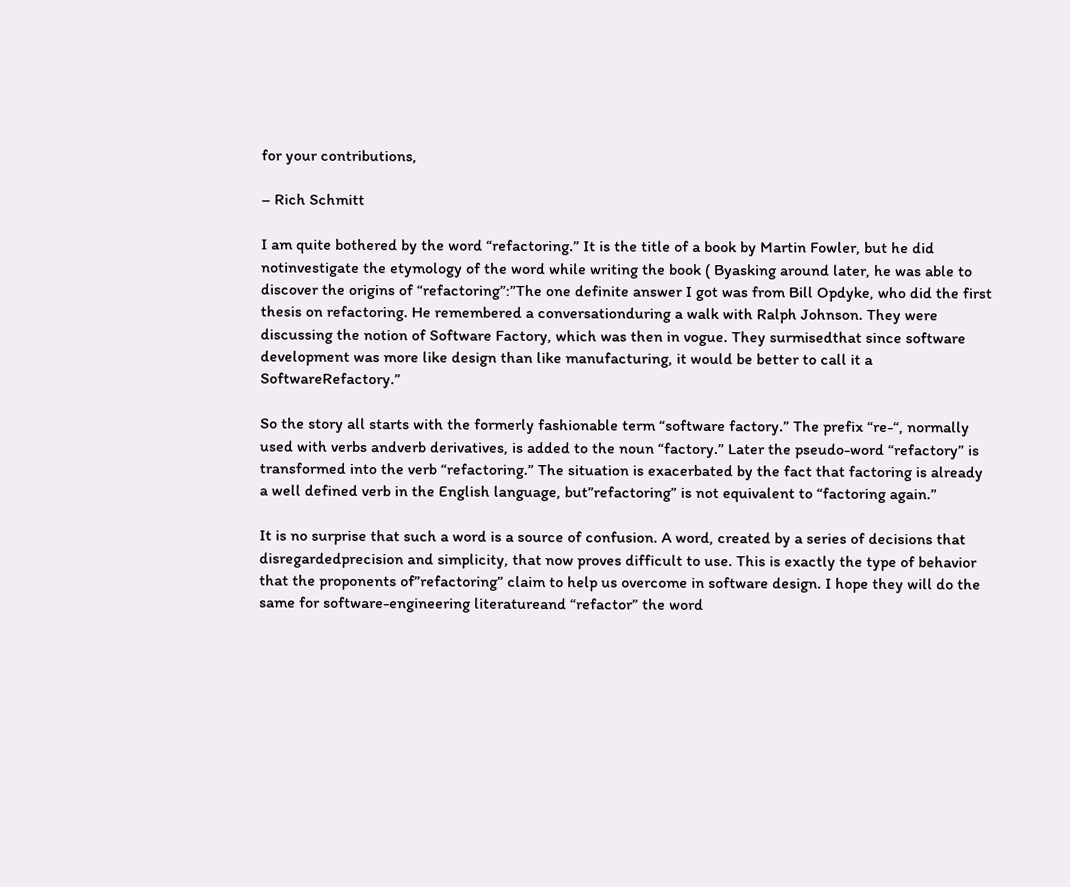for your contributions,

– Rich Schmitt

I am quite bothered by the word “refactoring.” It is the title of a book by Martin Fowler, but he did notinvestigate the etymology of the word while writing the book ( Byasking around later, he was able to discover the origins of “refactoring”:”The one definite answer I got was from Bill Opdyke, who did the first thesis on refactoring. He remembered a conversationduring a walk with Ralph Johnson. They were discussing the notion of Software Factory, which was then in vogue. They surmisedthat since software development was more like design than like manufacturing, it would be better to call it a SoftwareRefactory.”

So the story all starts with the formerly fashionable term “software factory.” The prefix “re-“, normally used with verbs andverb derivatives, is added to the noun “factory.” Later the pseudo-word “refactory” is transformed into the verb “refactoring.” The situation is exacerbated by the fact that factoring is already a well defined verb in the English language, but”refactoring” is not equivalent to “factoring again.”

It is no surprise that such a word is a source of confusion. A word, created by a series of decisions that disregardedprecision and simplicity, that now proves difficult to use. This is exactly the type of behavior that the proponents of”refactoring” claim to help us overcome in software design. I hope they will do the same for software-engineering literatureand “refactor” the word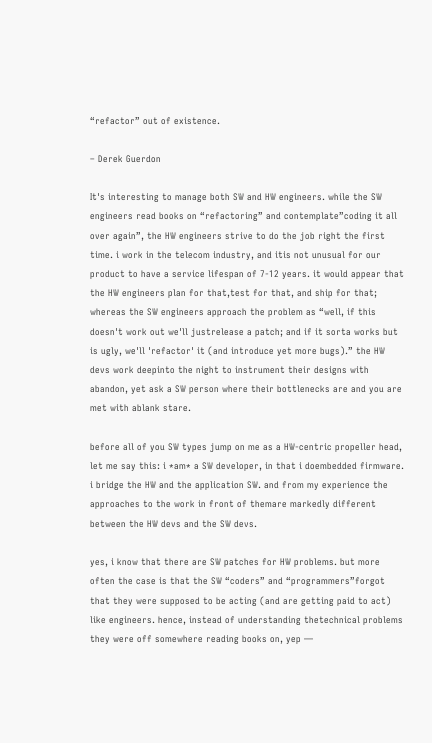“refactor” out of existence.

– Derek Guerdon

It's interesting to manage both SW and HW engineers. while the SW engineers read books on “refactoring” and contemplate”coding it all over again”, the HW engineers strive to do the job right the first time. i work in the telecom industry, and itis not unusual for our product to have a service lifespan of 7-12 years. it would appear that the HW engineers plan for that,test for that, and ship for that; whereas the SW engineers approach the problem as “well, if this doesn't work out we'll justrelease a patch; and if it sorta works but is ugly, we'll 'refactor' it (and introduce yet more bugs).” the HW devs work deepinto the night to instrument their designs with abandon, yet ask a SW person where their bottlenecks are and you are met with ablank stare.

before all of you SW types jump on me as a HW-centric propeller head, let me say this: i *am* a SW developer, in that i doembedded firmware. i bridge the HW and the application SW. and from my experience the approaches to the work in front of themare markedly different between the HW devs and the SW devs.

yes, i know that there are SW patches for HW problems. but more often the case is that the SW “coders” and “programmers”forgot that they were supposed to be acting (and are getting paid to act) like engineers. hence, instead of understanding thetechnical problems they were off somewhere reading books on, yep —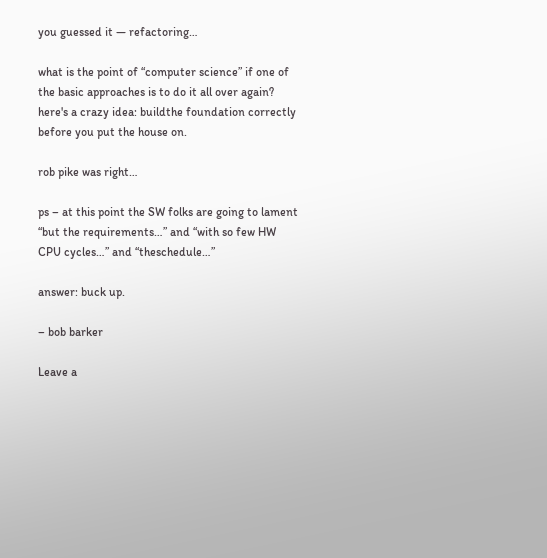you guessed it — refactoring…

what is the point of “computer science” if one of the basic approaches is to do it all over again? here's a crazy idea: buildthe foundation correctly before you put the house on.

rob pike was right…

ps – at this point the SW folks are going to lament “but the requirements…” and “with so few HW CPU cycles…” and “theschedule…”

answer: buck up.

– bob barker

Leave a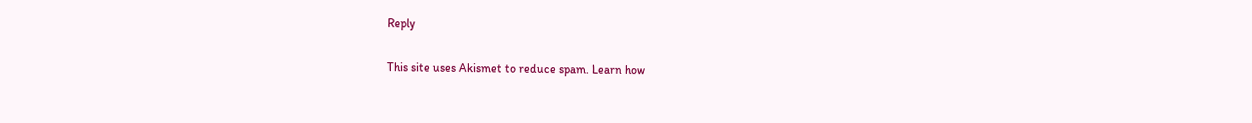Reply

This site uses Akismet to reduce spam. Learn how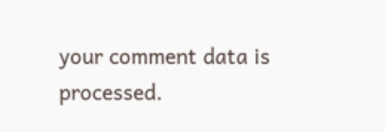your comment data is processed.